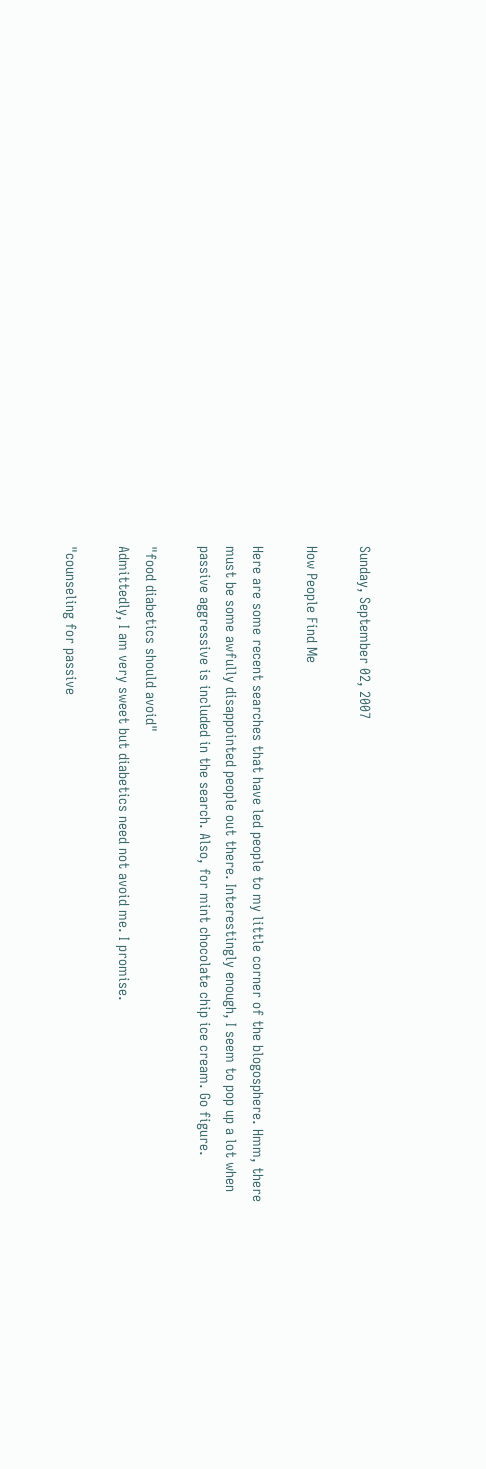Sunday, September 02, 2007

How People Find Me

Here are some recent searches that have led people to my little corner of the blogosphere. Hmm, there must be some awfully disappointed people out there. Interestingly enough, I seem to pop up a lot when passive aggressive is included in the search. Also, for mint chocolate chip ice cream. Go figure.

"food diabetics should avoid"
Admittedly, I am very sweet but diabetics need not avoid me. I promise.

"counseling for passive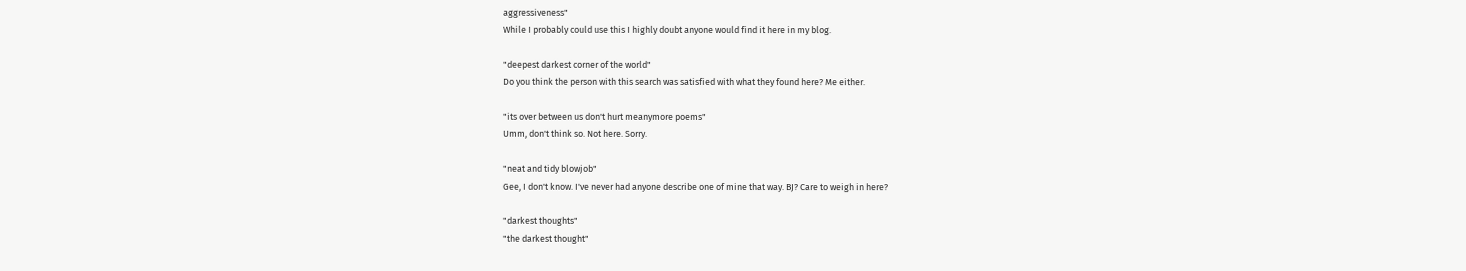aggressiveness"
While I probably could use this I highly doubt anyone would find it here in my blog.

"deepest darkest corner of the world"
Do you think the person with this search was satisfied with what they found here? Me either.

"its over between us don't hurt meanymore poems"
Umm, don't think so. Not here. Sorry.

"neat and tidy blowjob"
Gee, I don't know. I've never had anyone describe one of mine that way. BJ? Care to weigh in here?

"darkest thoughts"
"the darkest thought"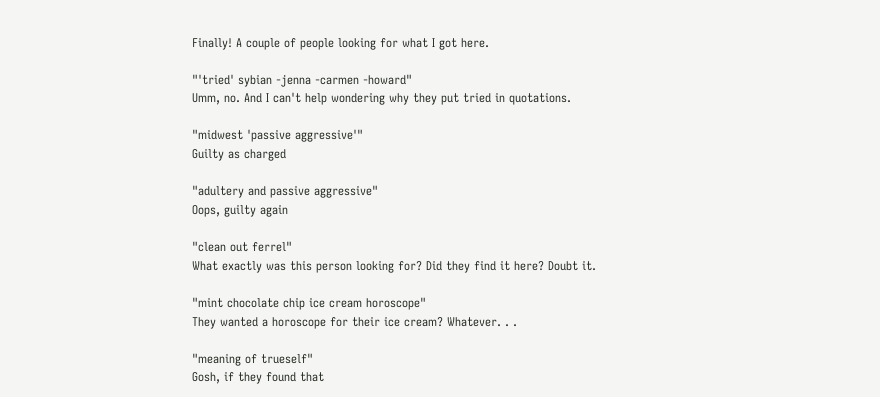Finally! A couple of people looking for what I got here.

"'tried' sybian -jenna -carmen -howard"
Umm, no. And I can't help wondering why they put tried in quotations.

"midwest 'passive aggressive'"
Guilty as charged

"adultery and passive aggressive"
Oops, guilty again

"clean out ferrel"
What exactly was this person looking for? Did they find it here? Doubt it.

"mint chocolate chip ice cream horoscope"
They wanted a horoscope for their ice cream? Whatever. . .

"meaning of trueself"
Gosh, if they found that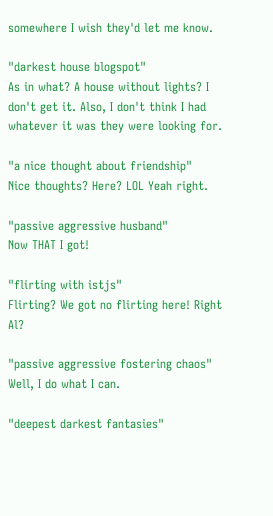somewhere I wish they'd let me know.

"darkest house blogspot"
As in what? A house without lights? I don't get it. Also, I don't think I had whatever it was they were looking for.

"a nice thought about friendship"
Nice thoughts? Here? LOL Yeah right.

"passive aggressive husband"
Now THAT I got!

"flirting with istjs"
Flirting? We got no flirting here! Right Al?

"passive aggressive fostering chaos"
Well, I do what I can.

"deepest darkest fantasies"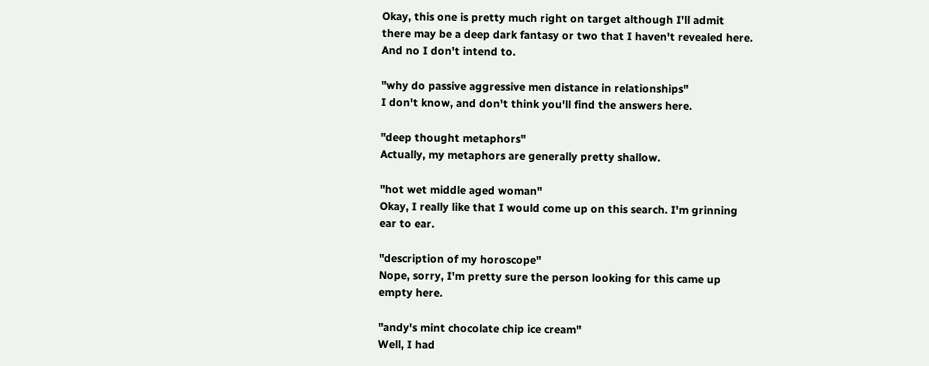Okay, this one is pretty much right on target although I'll admit there may be a deep dark fantasy or two that I haven't revealed here. And no I don't intend to.

"why do passive aggressive men distance in relationships"
I don't know, and don't think you'll find the answers here.

"deep thought metaphors"
Actually, my metaphors are generally pretty shallow.

"hot wet middle aged woman"
Okay, I really like that I would come up on this search. I'm grinning ear to ear.

"description of my horoscope"
Nope, sorry, I'm pretty sure the person looking for this came up empty here.

"andy's mint chocolate chip ice cream"
Well, I had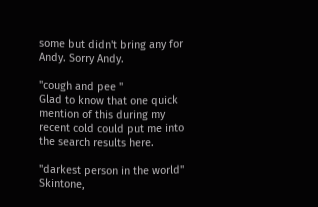some but didn't bring any for Andy. Sorry Andy.

"cough and pee "
Glad to know that one quick mention of this during my recent cold could put me into the search results here.

"darkest person in the world"
Skintone,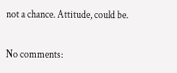not a chance. Attitude, could be.

No comments: